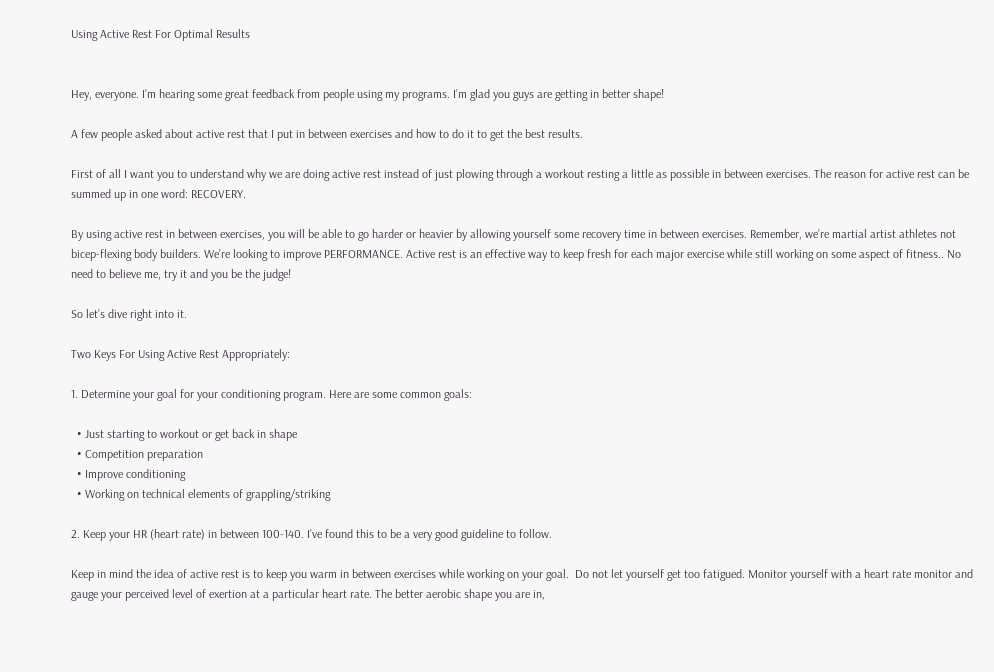Using Active Rest For Optimal Results


Hey, everyone. I’m hearing some great feedback from people using my programs. I’m glad you guys are getting in better shape!

A few people asked about active rest that I put in between exercises and how to do it to get the best results.

First of all I want you to understand why we are doing active rest instead of just plowing through a workout resting a little as possible in between exercises. The reason for active rest can be summed up in one word: RECOVERY.

By using active rest in between exercises, you will be able to go harder or heavier by allowing yourself some recovery time in between exercises. Remember, we’re martial artist athletes not bicep-flexing body builders. We’re looking to improve PERFORMANCE. Active rest is an effective way to keep fresh for each major exercise while still working on some aspect of fitness.. No need to believe me, try it and you be the judge!

So let’s dive right into it.

Two Keys For Using Active Rest Appropriately:

1. Determine your goal for your conditioning program. Here are some common goals:

  • Just starting to workout or get back in shape
  • Competition preparation
  • Improve conditioning
  • Working on technical elements of grappling/striking

2. Keep your HR (heart rate) in between 100-140. I’ve found this to be a very good guideline to follow.

Keep in mind the idea of active rest is to keep you warm in between exercises while working on your goal.  Do not let yourself get too fatigued. Monitor yourself with a heart rate monitor and gauge your perceived level of exertion at a particular heart rate. The better aerobic shape you are in,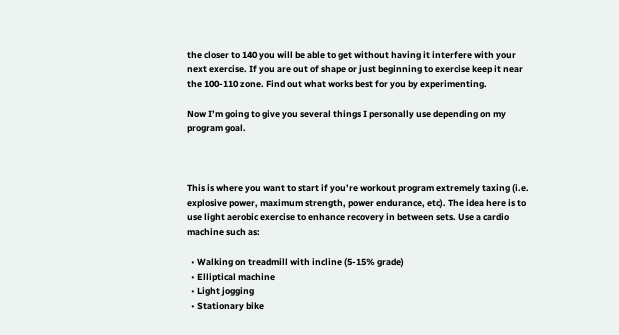the closer to 140 you will be able to get without having it interfere with your next exercise. If you are out of shape or just beginning to exercise keep it near the 100-110 zone. Find out what works best for you by experimenting.

Now I’m going to give you several things I personally use depending on my program goal.



This is where you want to start if you’re workout program extremely taxing (i.e. explosive power, maximum strength, power endurance, etc). The idea here is to use light aerobic exercise to enhance recovery in between sets. Use a cardio machine such as:

  • Walking on treadmill with incline (5-15% grade)
  • Elliptical machine
  • Light jogging
  • Stationary bike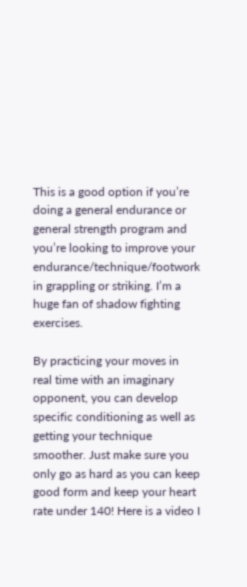This is a good option if you’re doing a general endurance or general strength program and you’re looking to improve your endurance/technique/footwork in grappling or striking. I’m a huge fan of shadow fighting exercises.

By practicing your moves in real time with an imaginary opponent, you can develop specific conditioning as well as getting your technique smoother. Just make sure you only go as hard as you can keep good form and keep your heart rate under 140! Here is a video I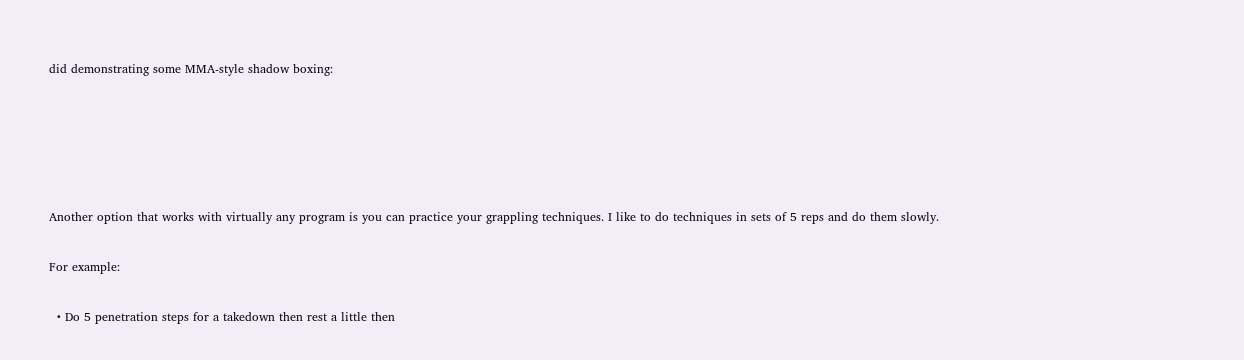did demonstrating some MMA-style shadow boxing:





Another option that works with virtually any program is you can practice your grappling techniques. I like to do techniques in sets of 5 reps and do them slowly.

For example:

  • Do 5 penetration steps for a takedown then rest a little then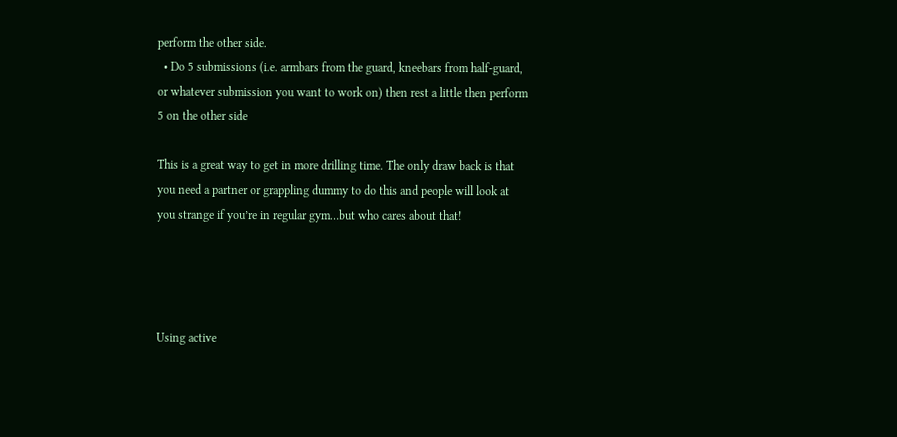perform the other side.
  • Do 5 submissions (i.e. armbars from the guard, kneebars from half-guard, or whatever submission you want to work on) then rest a little then perform 5 on the other side

This is a great way to get in more drilling time. The only draw back is that you need a partner or grappling dummy to do this and people will look at you strange if you’re in regular gym…but who cares about that!




Using active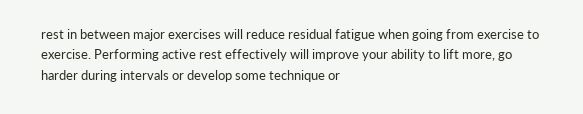rest in between major exercises will reduce residual fatigue when going from exercise to exercise. Performing active rest effectively will improve your ability to lift more, go harder during intervals or develop some technique or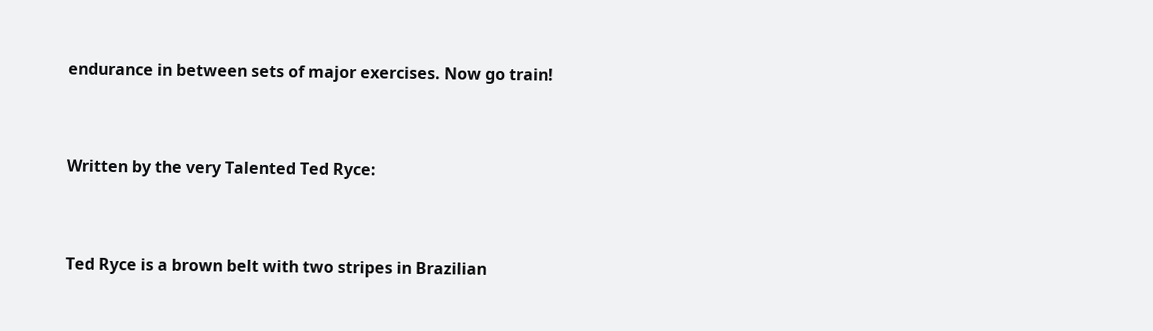endurance in between sets of major exercises. Now go train!



Written by the very Talented Ted Ryce:



Ted Ryce is a brown belt with two stripes in Brazilian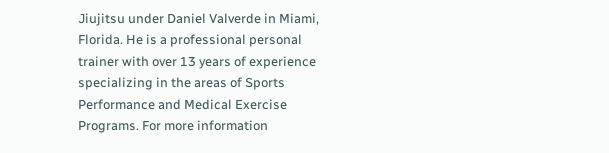Jiujitsu under Daniel Valverde in Miami, Florida. He is a professional personal trainer with over 13 years of experience specializing in the areas of Sports Performance and Medical Exercise Programs. For more information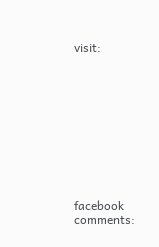visit:










facebook comments: